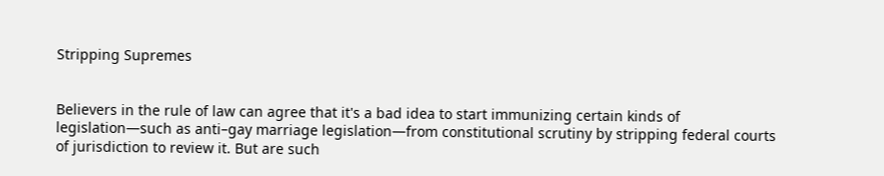Stripping Supremes


Believers in the rule of law can agree that it's a bad idea to start immunizing certain kinds of legislation—such as anti–gay marriage legislation—from constitutional scrutiny by stripping federal courts of jurisdiction to review it. But are such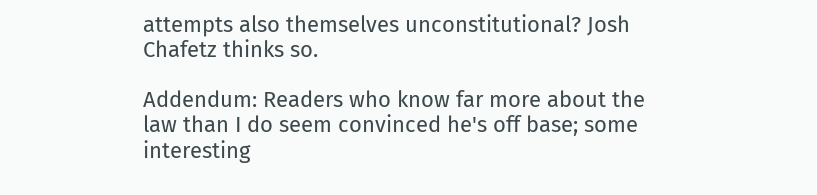attempts also themselves unconstitutional? Josh Chafetz thinks so.

Addendum: Readers who know far more about the law than I do seem convinced he's off base; some interesting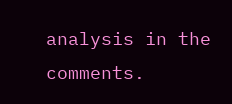analysis in the comments.